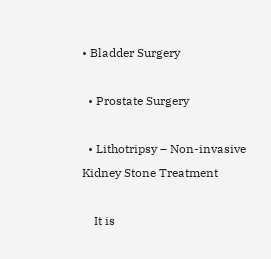• Bladder Surgery

  • Prostate Surgery

  • Lithotripsy – Non-invasive Kidney Stone Treatment

    It is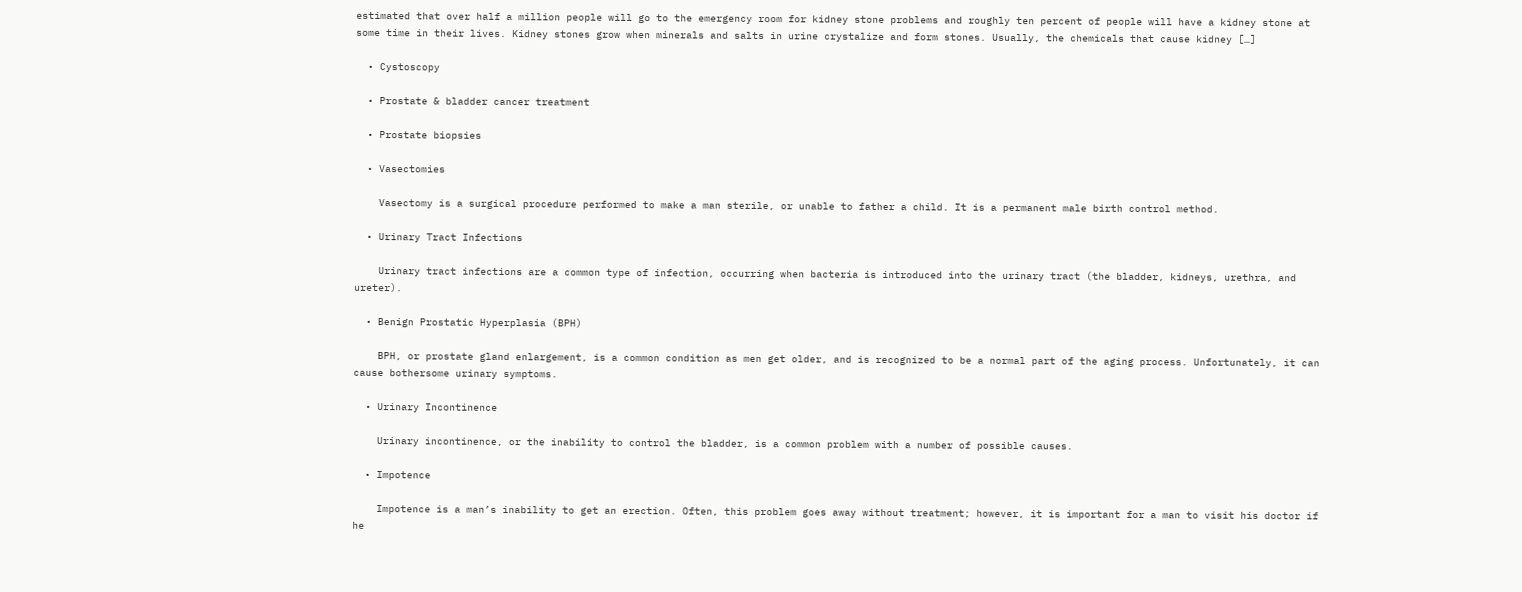estimated that over half a million people will go to the emergency room for kidney stone problems and roughly ten percent of people will have a kidney stone at some time in their lives. Kidney stones grow when minerals and salts in urine crystalize and form stones. Usually, the chemicals that cause kidney […]

  • Cystoscopy

  • Prostate & bladder cancer treatment

  • Prostate biopsies

  • Vasectomies

    Vasectomy is a surgical procedure performed to make a man sterile, or unable to father a child. It is a permanent male birth control method.

  • Urinary Tract Infections

    Urinary tract infections are a common type of infection, occurring when bacteria is introduced into the urinary tract (the bladder, kidneys, urethra, and ureter).

  • Benign Prostatic Hyperplasia (BPH)

    BPH, or prostate gland enlargement, is a common condition as men get older, and is recognized to be a normal part of the aging process. Unfortunately, it can cause bothersome urinary symptoms.

  • Urinary Incontinence

    Urinary incontinence, or the inability to control the bladder, is a common problem with a number of possible causes.

  • Impotence

    Impotence is a man’s inability to get an erection. Often, this problem goes away without treatment; however, it is important for a man to visit his doctor if he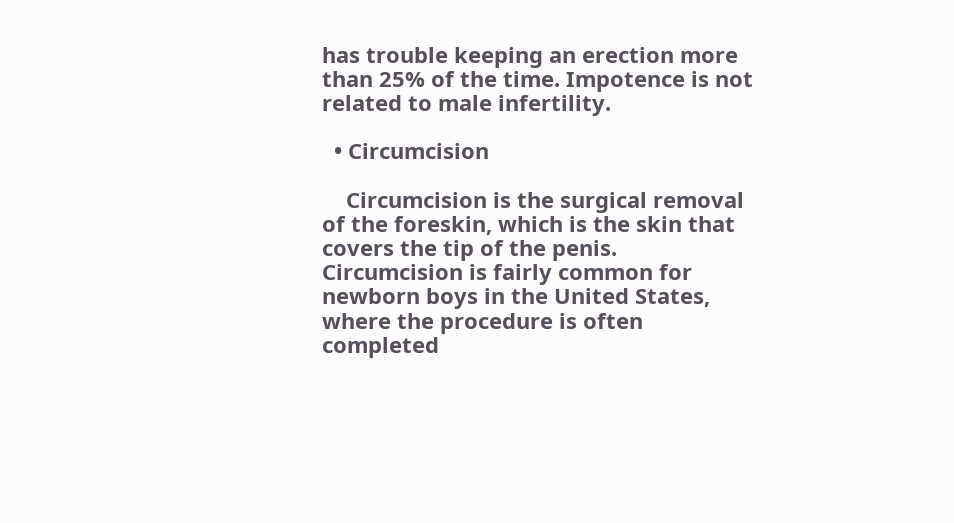has trouble keeping an erection more than 25% of the time. Impotence is not related to male infertility.

  • Circumcision

    Circumcision is the surgical removal of the foreskin, which is the skin that covers the tip of the penis. Circumcision is fairly common for newborn boys in the United States, where the procedure is often completed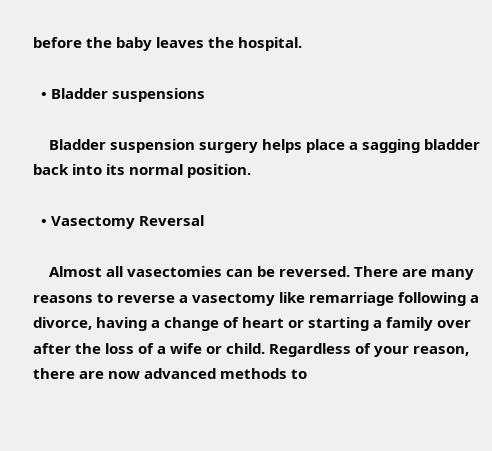before the baby leaves the hospital.

  • Bladder suspensions

    Bladder suspension surgery helps place a sagging bladder back into its normal position.

  • Vasectomy Reversal

    Almost all vasectomies can be reversed. There are many reasons to reverse a vasectomy like remarriage following a divorce, having a change of heart or starting a family over after the loss of a wife or child. Regardless of your reason, there are now advanced methods to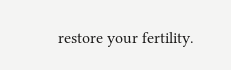restore your fertility.